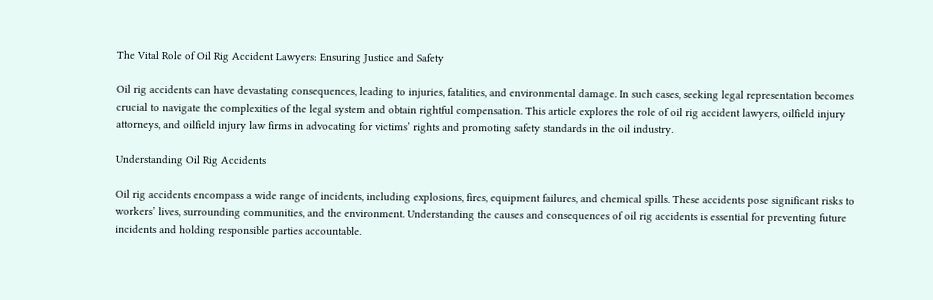The Vital Role of Oil Rig Accident Lawyers: Ensuring Justice and Safety

Oil rig accidents can have devastating consequences, leading to injuries, fatalities, and environmental damage. In such cases, seeking legal representation becomes crucial to navigate the complexities of the legal system and obtain rightful compensation. This article explores the role of oil rig accident lawyers, oilfield injury attorneys, and oilfield injury law firms in advocating for victims’ rights and promoting safety standards in the oil industry.

Understanding Oil Rig Accidents

Oil rig accidents encompass a wide range of incidents, including explosions, fires, equipment failures, and chemical spills. These accidents pose significant risks to workers’ lives, surrounding communities, and the environment. Understanding the causes and consequences of oil rig accidents is essential for preventing future incidents and holding responsible parties accountable.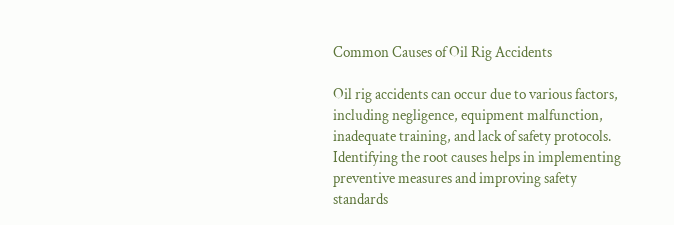Common Causes of Oil Rig Accidents

Oil rig accidents can occur due to various factors, including negligence, equipment malfunction, inadequate training, and lack of safety protocols. Identifying the root causes helps in implementing preventive measures and improving safety standards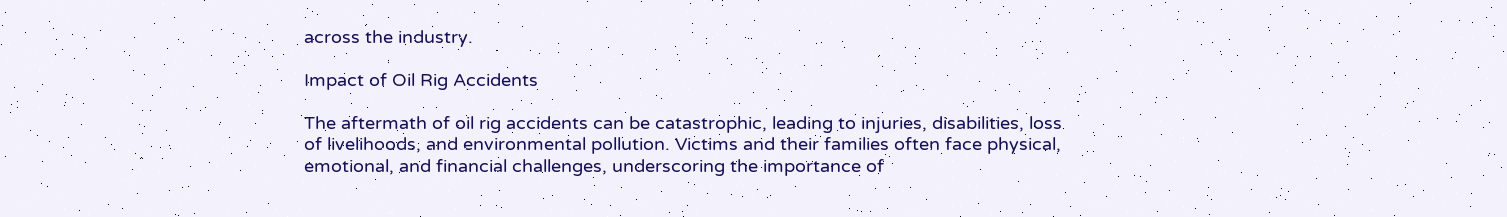across the industry.

Impact of Oil Rig Accidents

The aftermath of oil rig accidents can be catastrophic, leading to injuries, disabilities, loss of livelihoods, and environmental pollution. Victims and their families often face physical, emotional, and financial challenges, underscoring the importance of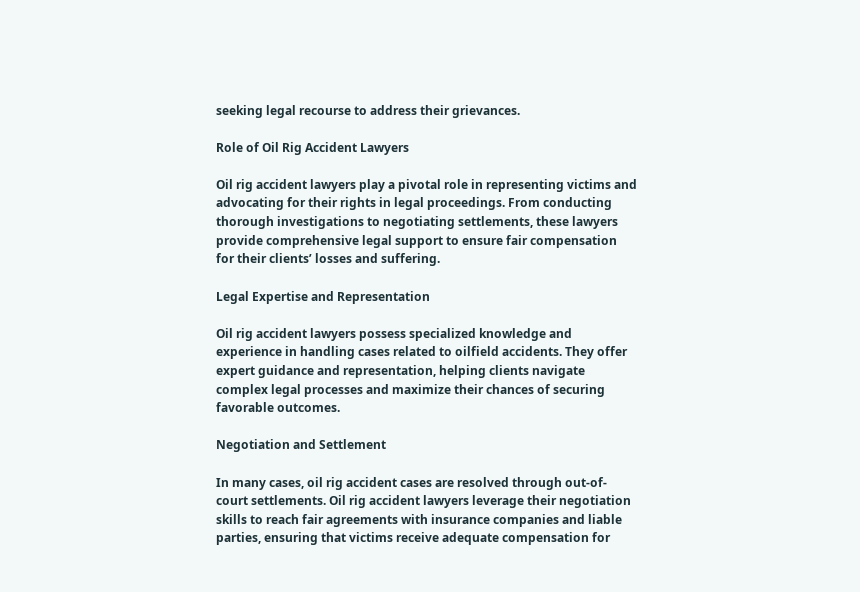seeking legal recourse to address their grievances.

Role of Oil Rig Accident Lawyers

Oil rig accident lawyers play a pivotal role in representing victims and advocating for their rights in legal proceedings. From conducting thorough investigations to negotiating settlements, these lawyers provide comprehensive legal support to ensure fair compensation for their clients’ losses and suffering.

Legal Expertise and Representation

Oil rig accident lawyers possess specialized knowledge and experience in handling cases related to oilfield accidents. They offer expert guidance and representation, helping clients navigate complex legal processes and maximize their chances of securing favorable outcomes.

Negotiation and Settlement

In many cases, oil rig accident cases are resolved through out-of-court settlements. Oil rig accident lawyers leverage their negotiation skills to reach fair agreements with insurance companies and liable parties, ensuring that victims receive adequate compensation for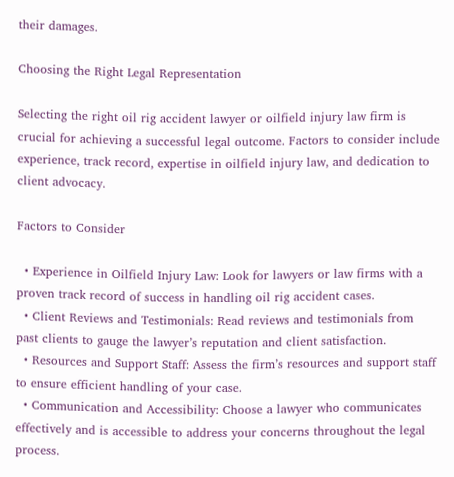their damages.

Choosing the Right Legal Representation

Selecting the right oil rig accident lawyer or oilfield injury law firm is crucial for achieving a successful legal outcome. Factors to consider include experience, track record, expertise in oilfield injury law, and dedication to client advocacy.

Factors to Consider

  • Experience in Oilfield Injury Law: Look for lawyers or law firms with a proven track record of success in handling oil rig accident cases.
  • Client Reviews and Testimonials: Read reviews and testimonials from past clients to gauge the lawyer’s reputation and client satisfaction.
  • Resources and Support Staff: Assess the firm’s resources and support staff to ensure efficient handling of your case.
  • Communication and Accessibility: Choose a lawyer who communicates effectively and is accessible to address your concerns throughout the legal process.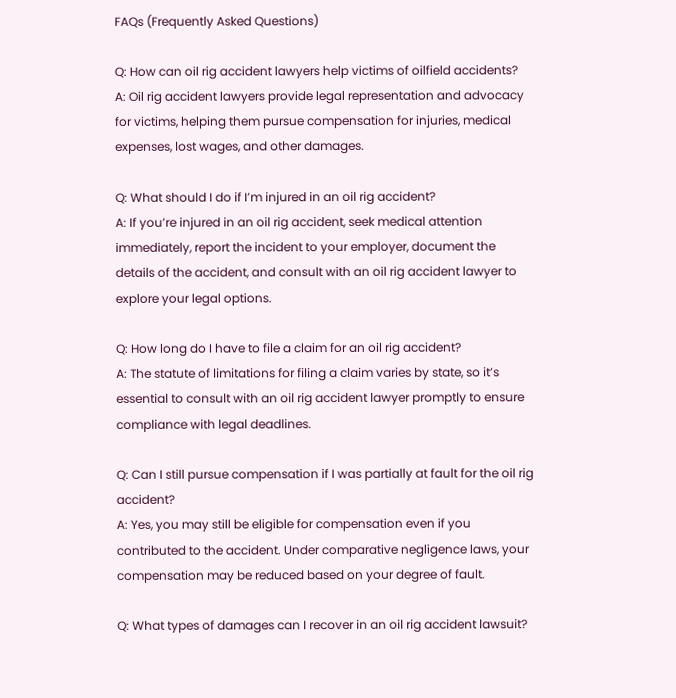FAQs (Frequently Asked Questions)

Q: How can oil rig accident lawyers help victims of oilfield accidents?
A: Oil rig accident lawyers provide legal representation and advocacy for victims, helping them pursue compensation for injuries, medical expenses, lost wages, and other damages.

Q: What should I do if I’m injured in an oil rig accident?
A: If you’re injured in an oil rig accident, seek medical attention immediately, report the incident to your employer, document the details of the accident, and consult with an oil rig accident lawyer to explore your legal options.

Q: How long do I have to file a claim for an oil rig accident?
A: The statute of limitations for filing a claim varies by state, so it’s essential to consult with an oil rig accident lawyer promptly to ensure compliance with legal deadlines.

Q: Can I still pursue compensation if I was partially at fault for the oil rig accident?
A: Yes, you may still be eligible for compensation even if you contributed to the accident. Under comparative negligence laws, your compensation may be reduced based on your degree of fault.

Q: What types of damages can I recover in an oil rig accident lawsuit?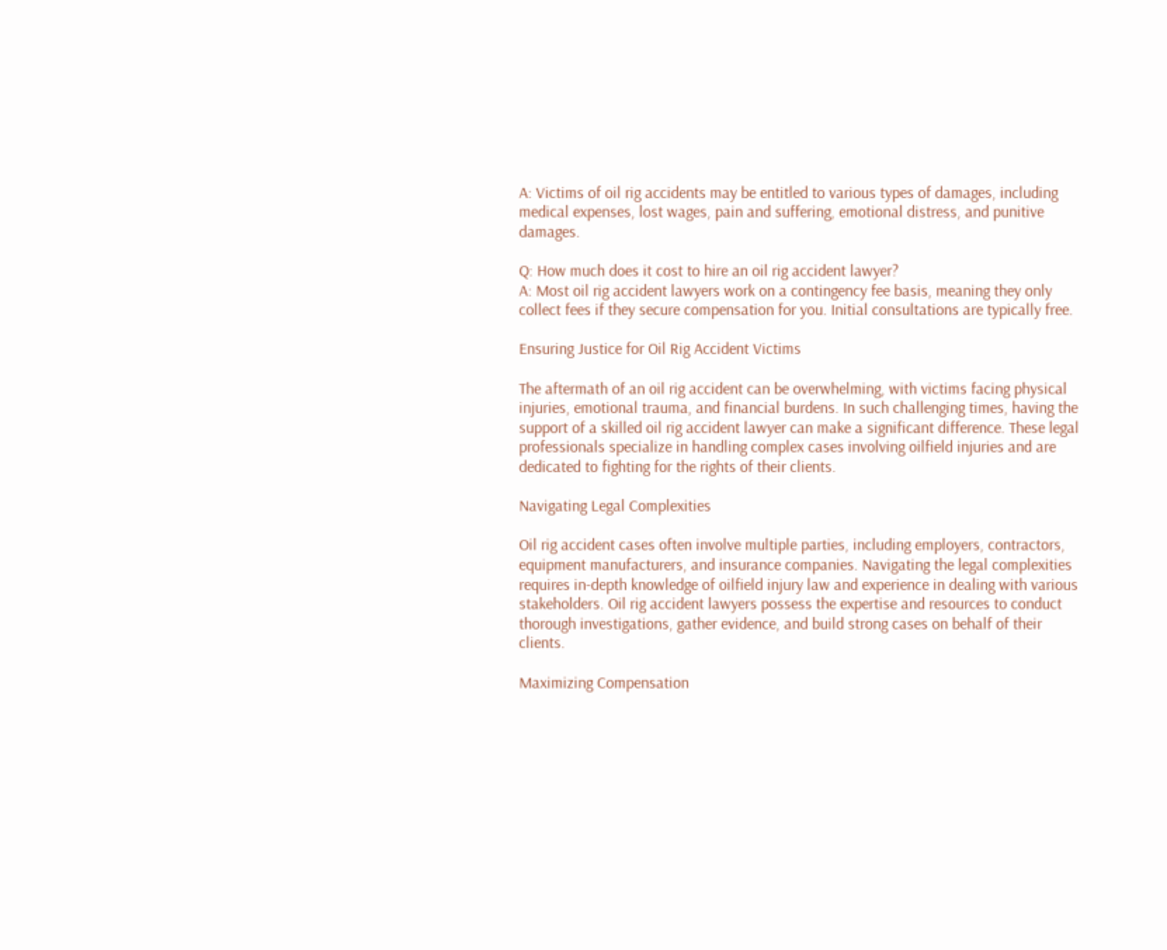A: Victims of oil rig accidents may be entitled to various types of damages, including medical expenses, lost wages, pain and suffering, emotional distress, and punitive damages.

Q: How much does it cost to hire an oil rig accident lawyer?
A: Most oil rig accident lawyers work on a contingency fee basis, meaning they only collect fees if they secure compensation for you. Initial consultations are typically free.

Ensuring Justice for Oil Rig Accident Victims

The aftermath of an oil rig accident can be overwhelming, with victims facing physical injuries, emotional trauma, and financial burdens. In such challenging times, having the support of a skilled oil rig accident lawyer can make a significant difference. These legal professionals specialize in handling complex cases involving oilfield injuries and are dedicated to fighting for the rights of their clients.

Navigating Legal Complexities

Oil rig accident cases often involve multiple parties, including employers, contractors, equipment manufacturers, and insurance companies. Navigating the legal complexities requires in-depth knowledge of oilfield injury law and experience in dealing with various stakeholders. Oil rig accident lawyers possess the expertise and resources to conduct thorough investigations, gather evidence, and build strong cases on behalf of their clients.

Maximizing Compensation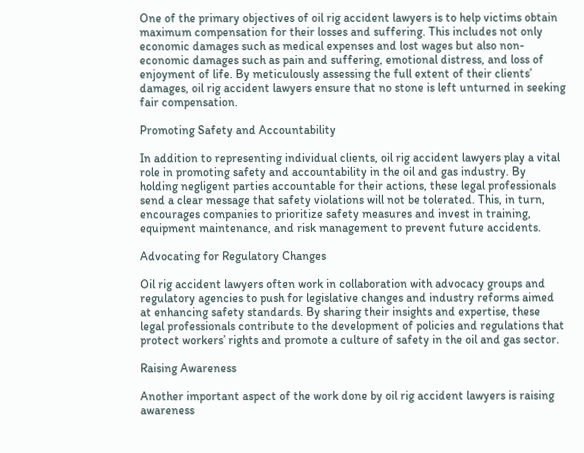One of the primary objectives of oil rig accident lawyers is to help victims obtain maximum compensation for their losses and suffering. This includes not only economic damages such as medical expenses and lost wages but also non-economic damages such as pain and suffering, emotional distress, and loss of enjoyment of life. By meticulously assessing the full extent of their clients’ damages, oil rig accident lawyers ensure that no stone is left unturned in seeking fair compensation.

Promoting Safety and Accountability

In addition to representing individual clients, oil rig accident lawyers play a vital role in promoting safety and accountability in the oil and gas industry. By holding negligent parties accountable for their actions, these legal professionals send a clear message that safety violations will not be tolerated. This, in turn, encourages companies to prioritize safety measures and invest in training, equipment maintenance, and risk management to prevent future accidents.

Advocating for Regulatory Changes

Oil rig accident lawyers often work in collaboration with advocacy groups and regulatory agencies to push for legislative changes and industry reforms aimed at enhancing safety standards. By sharing their insights and expertise, these legal professionals contribute to the development of policies and regulations that protect workers’ rights and promote a culture of safety in the oil and gas sector.

Raising Awareness

Another important aspect of the work done by oil rig accident lawyers is raising awareness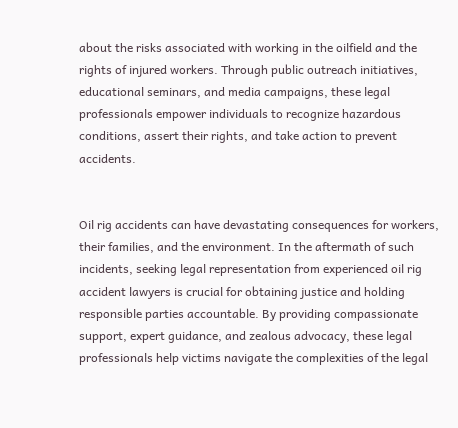about the risks associated with working in the oilfield and the rights of injured workers. Through public outreach initiatives, educational seminars, and media campaigns, these legal professionals empower individuals to recognize hazardous conditions, assert their rights, and take action to prevent accidents.


Oil rig accidents can have devastating consequences for workers, their families, and the environment. In the aftermath of such incidents, seeking legal representation from experienced oil rig accident lawyers is crucial for obtaining justice and holding responsible parties accountable. By providing compassionate support, expert guidance, and zealous advocacy, these legal professionals help victims navigate the complexities of the legal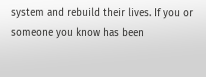system and rebuild their lives. If you or someone you know has been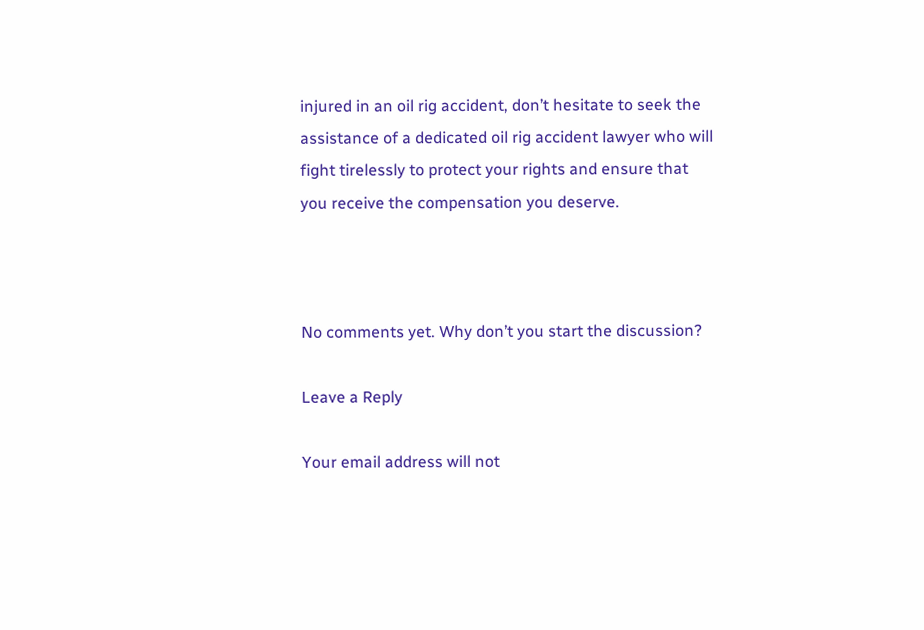injured in an oil rig accident, don’t hesitate to seek the assistance of a dedicated oil rig accident lawyer who will fight tirelessly to protect your rights and ensure that you receive the compensation you deserve.



No comments yet. Why don’t you start the discussion?

Leave a Reply

Your email address will not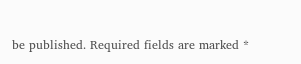be published. Required fields are marked *